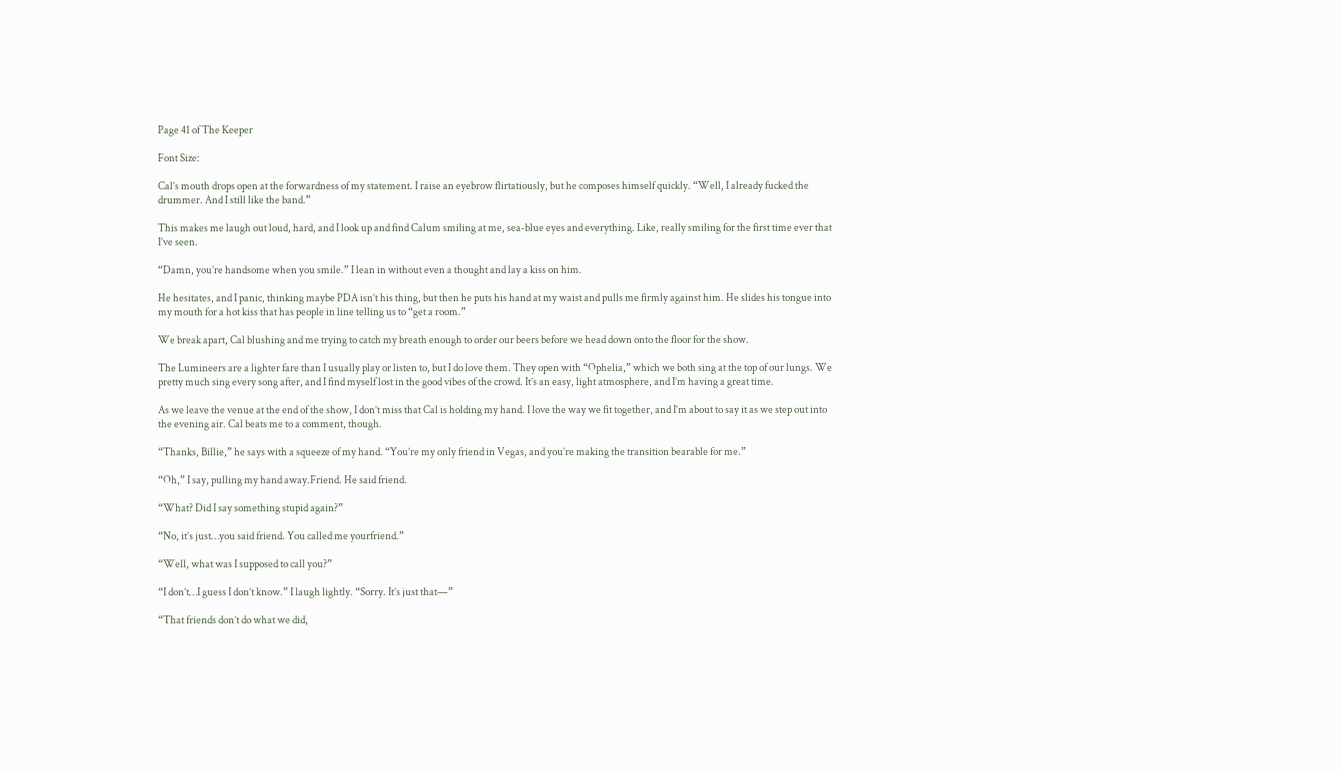Page 41 of The Keeper

Font Size:

Cal’s mouth drops open at the forwardness of my statement. I raise an eyebrow flirtatiously, but he composes himself quickly. “Well, I already fucked the drummer. And I still like the band.”

This makes me laugh out loud, hard, and I look up and find Calum smiling at me, sea-blue eyes and everything. Like, really smiling for the first time ever that I’ve seen.

“Damn, you’re handsome when you smile.” I lean in without even a thought and lay a kiss on him.

He hesitates, and I panic, thinking maybe PDA isn’t his thing, but then he puts his hand at my waist and pulls me firmly against him. He slides his tongue into my mouth for a hot kiss that has people in line telling us to “get a room.”

We break apart, Cal blushing and me trying to catch my breath enough to order our beers before we head down onto the floor for the show.

The Lumineers are a lighter fare than I usually play or listen to, but I do love them. They open with “Ophelia,” which we both sing at the top of our lungs. We pretty much sing every song after, and I find myself lost in the good vibes of the crowd. It’s an easy, light atmosphere, and I’m having a great time.

As we leave the venue at the end of the show, I don’t miss that Cal is holding my hand. I love the way we fit together, and I’m about to say it as we step out into the evening air. Cal beats me to a comment, though.

“Thanks, Billie,” he says with a squeeze of my hand. “You’re my only friend in Vegas, and you’re making the transition bearable for me.”

“Oh,” I say, pulling my hand away.Friend. He said friend.

“What? Did I say something stupid again?”

“No, it’s just…you said friend. You called me yourfriend.”

“Well, what was I supposed to call you?”

“I don’t…I guess I don’t know.” I laugh lightly. “Sorry. It’s just that—”

“That friends don’t do what we did,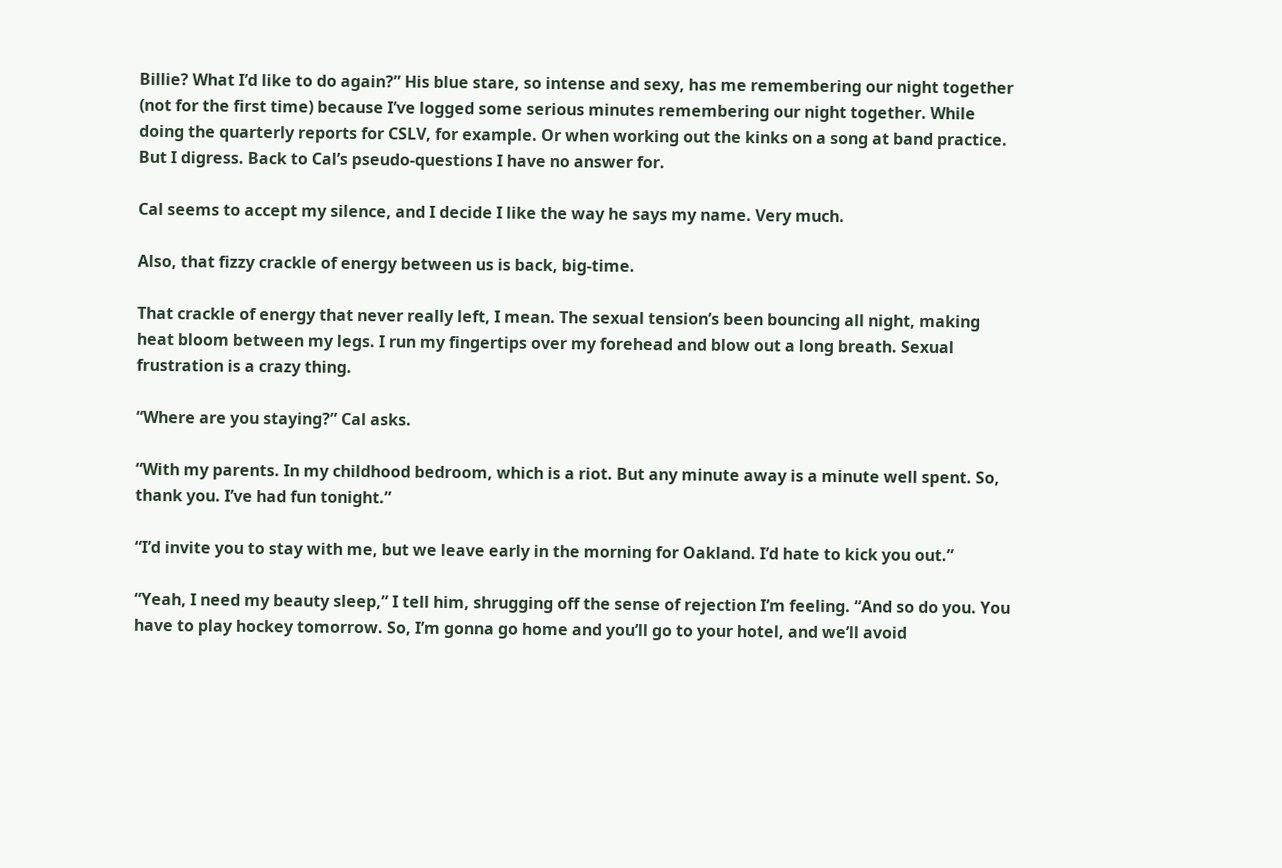Billie? What I’d like to do again?” His blue stare, so intense and sexy, has me remembering our night together (not for the first time) because I’ve logged some serious minutes remembering our night together. While doing the quarterly reports for CSLV, for example. Or when working out the kinks on a song at band practice. But I digress. Back to Cal’s pseudo-questions I have no answer for.

Cal seems to accept my silence, and I decide I like the way he says my name. Very much.

Also, that fizzy crackle of energy between us is back, big-time.

That crackle of energy that never really left, I mean. The sexual tension’s been bouncing all night, making heat bloom between my legs. I run my fingertips over my forehead and blow out a long breath. Sexual frustration is a crazy thing.

“Where are you staying?” Cal asks.

“With my parents. In my childhood bedroom, which is a riot. But any minute away is a minute well spent. So, thank you. I’ve had fun tonight.”

“I’d invite you to stay with me, but we leave early in the morning for Oakland. I’d hate to kick you out.”

“Yeah, I need my beauty sleep,” I tell him, shrugging off the sense of rejection I’m feeling. “And so do you. You have to play hockey tomorrow. So, I’m gonna go home and you’ll go to your hotel, and we’ll avoid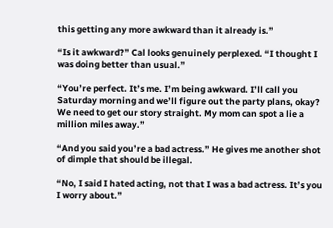this getting any more awkward than it already is.”

“Is it awkward?” Cal looks genuinely perplexed. “I thought I was doing better than usual.”

“You’re perfect. It’s me. I’m being awkward. I’ll call you Saturday morning and we’ll figure out the party plans, okay? We need to get our story straight. My mom can spot a lie a million miles away.”

“And you said you’re a bad actress.” He gives me another shot of dimple that should be illegal.

“No, I said I hated acting, not that I was a bad actress. It’s you I worry about.”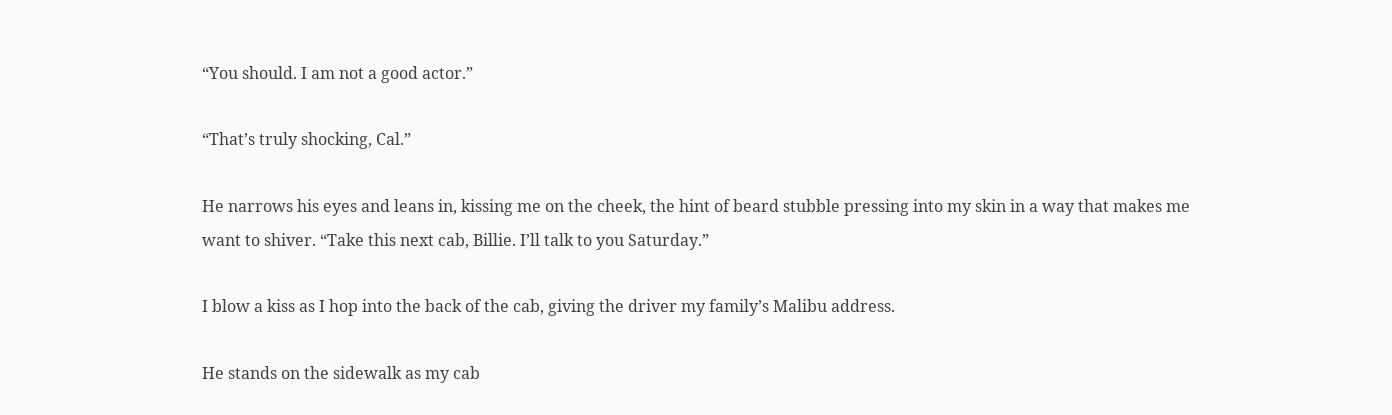“You should. I am not a good actor.”

“That’s truly shocking, Cal.”

He narrows his eyes and leans in, kissing me on the cheek, the hint of beard stubble pressing into my skin in a way that makes me want to shiver. “Take this next cab, Billie. I’ll talk to you Saturday.”

I blow a kiss as I hop into the back of the cab, giving the driver my family’s Malibu address.

He stands on the sidewalk as my cab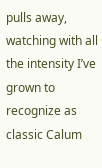pulls away, watching with all the intensity I’ve grown to recognize as classic Calum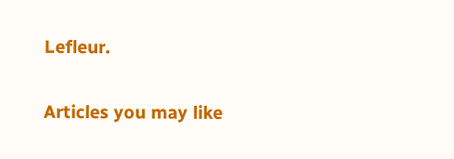Lefleur.

Articles you may like